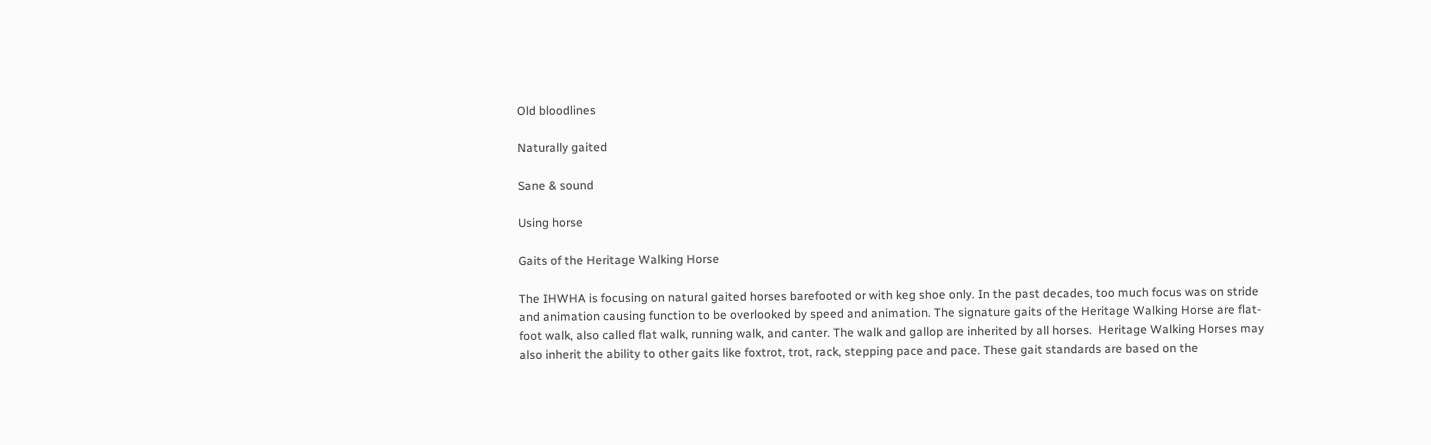Old bloodlines

Naturally gaited

Sane & sound

Using horse

Gaits of the Heritage Walking Horse

The IHWHA is focusing on natural gaited horses barefooted or with keg shoe only. In the past decades, too much focus was on stride and animation causing function to be overlooked by speed and animation. The signature gaits of the Heritage Walking Horse are flat-foot walk, also called flat walk, running walk, and canter. The walk and gallop are inherited by all horses.  Heritage Walking Horses may also inherit the ability to other gaits like foxtrot, trot, rack, stepping pace and pace. These gait standards are based on the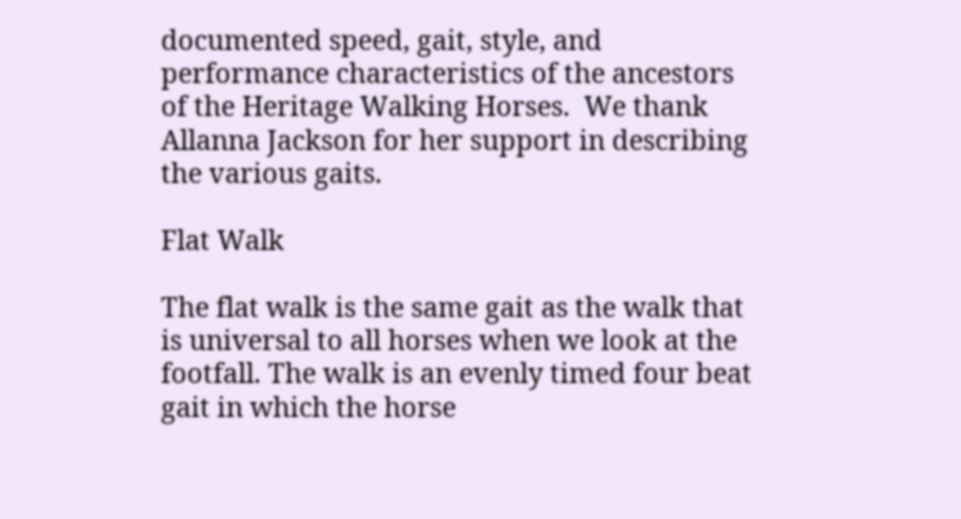documented speed, gait, style, and performance characteristics of the ancestors of the Heritage Walking Horses.  We thank Allanna Jackson for her support in describing the various gaits.

Flat Walk

The flat walk is the same gait as the walk that is universal to all horses when we look at the footfall. The walk is an evenly timed four beat gait in which the horse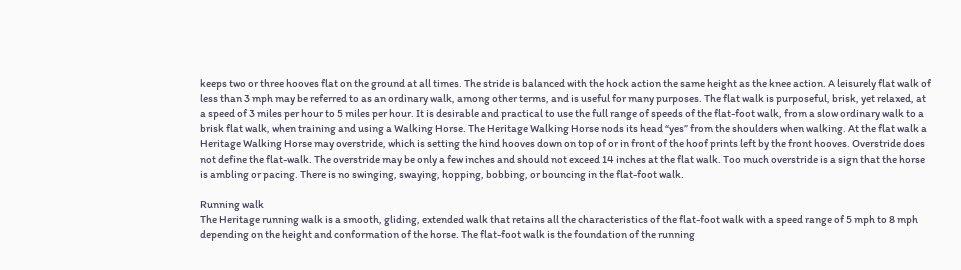keeps two or three hooves flat on the ground at all times. The stride is balanced with the hock action the same height as the knee action. A leisurely flat walk of less than 3 mph may be referred to as an ordinary walk, among other terms, and is useful for many purposes. The flat walk is purposeful, brisk, yet relaxed, at a speed of 3 miles per hour to 5 miles per hour. It is desirable and practical to use the full range of speeds of the flat-foot walk, from a slow ordinary walk to a brisk flat walk, when training and using a Walking Horse. The Heritage Walking Horse nods its head “yes” from the shoulders when walking. At the flat walk a Heritage Walking Horse may overstride, which is setting the hind hooves down on top of or in front of the hoof prints left by the front hooves. Overstride does not define the flat-walk. The overstride may be only a few inches and should not exceed 14 inches at the flat walk. Too much overstride is a sign that the horse is ambling or pacing. There is no swinging, swaying, hopping, bobbing, or bouncing in the flat-foot walk.

Running walk
The Heritage running walk is a smooth, gliding, extended walk that retains all the characteristics of the flat-foot walk with a speed range of 5 mph to 8 mph depending on the height and conformation of the horse. The flat-foot walk is the foundation of the running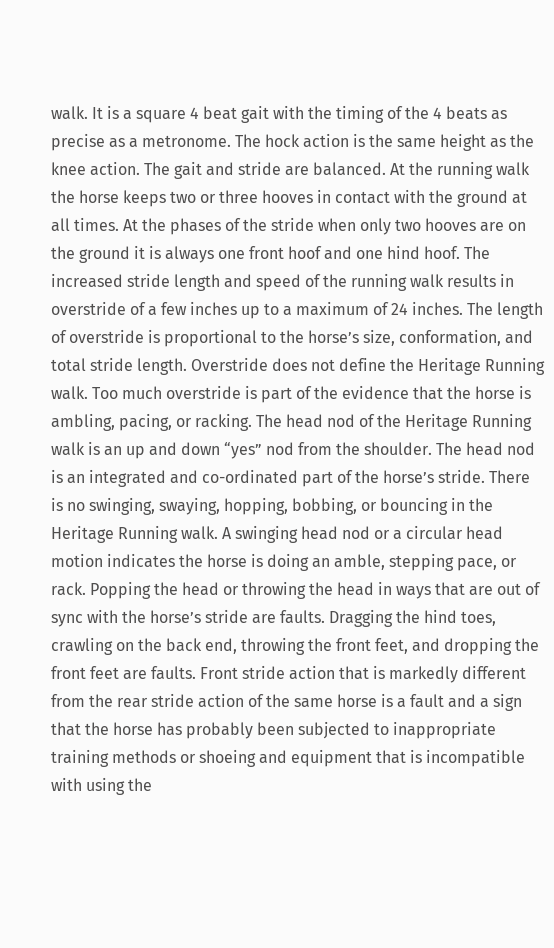walk. It is a square 4 beat gait with the timing of the 4 beats as precise as a metronome. The hock action is the same height as the knee action. The gait and stride are balanced. At the running walk the horse keeps two or three hooves in contact with the ground at all times. At the phases of the stride when only two hooves are on the ground it is always one front hoof and one hind hoof. The increased stride length and speed of the running walk results in overstride of a few inches up to a maximum of 24 inches. The length of overstride is proportional to the horse’s size, conformation, and total stride length. Overstride does not define the Heritage Running walk. Too much overstride is part of the evidence that the horse is ambling, pacing, or racking. The head nod of the Heritage Running walk is an up and down “yes” nod from the shoulder. The head nod is an integrated and co-ordinated part of the horse’s stride. There is no swinging, swaying, hopping, bobbing, or bouncing in the Heritage Running walk. A swinging head nod or a circular head motion indicates the horse is doing an amble, stepping pace, or rack. Popping the head or throwing the head in ways that are out of sync with the horse’s stride are faults. Dragging the hind toes, crawling on the back end, throwing the front feet, and dropping the front feet are faults. Front stride action that is markedly different from the rear stride action of the same horse is a fault and a sign that the horse has probably been subjected to inappropriate training methods or shoeing and equipment that is incompatible with using the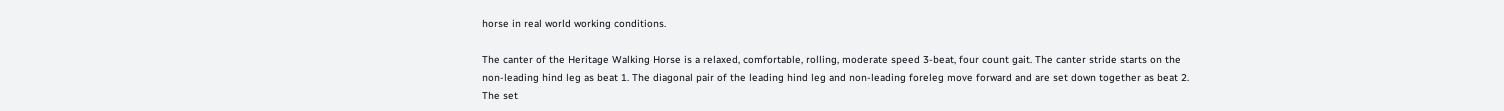horse in real world working conditions.

The canter of the Heritage Walking Horse is a relaxed, comfortable, rolling, moderate speed 3-beat, four count gait. The canter stride starts on the non-leading hind leg as beat 1. The diagonal pair of the leading hind leg and non-leading foreleg move forward and are set down together as beat 2. The set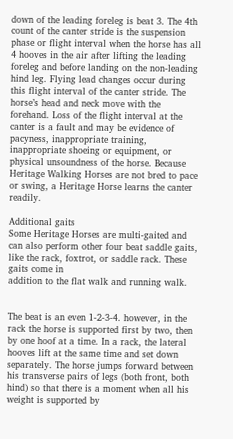down of the leading foreleg is beat 3. The 4th count of the canter stride is the suspension phase or flight interval when the horse has all 4 hooves in the air after lifting the leading foreleg and before landing on the non-leading hind leg. Flying lead changes occur during this flight interval of the canter stride. The horse’s head and neck move with the forehand. Loss of the flight interval at the canter is a fault and may be evidence of pacyness, inappropriate training, inappropriate shoeing or equipment, or physical unsoundness of the horse. Because Heritage Walking Horses are not bred to pace or swing, a Heritage Horse learns the canter readily.

Additional gaits
Some Heritage Horses are multi-gaited and can also perform other four beat saddle gaits, like the rack, foxtrot, or saddle rack. These gaits come in
addition to the flat walk and running walk.


The beat is an even 1-2-3-4. however, in the rack the horse is supported first by two, then by one hoof at a time. In a rack, the lateral hooves lift at the same time and set down separately. The horse jumps forward between his transverse pairs of legs (both front, both hind) so that there is a moment when all his weight is supported by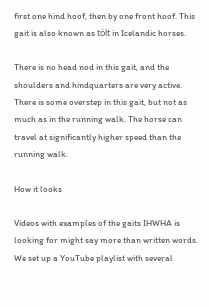first one hind hoof, then by one front hoof. This gait is also known as tölt in Icelandic horses.

There is no head nod in this gait, and the shoulders and hindquarters are very active. There is some overstep in this gait, but not as much as in the running walk. The horse can travel at significantly higher speed than the running walk.

How it looks

Videos with examples of the gaits IHWHA is looking for might say more than written words. We set up a YouTube playlist with several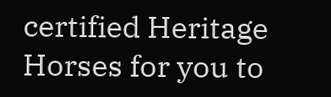certified Heritage Horses for you to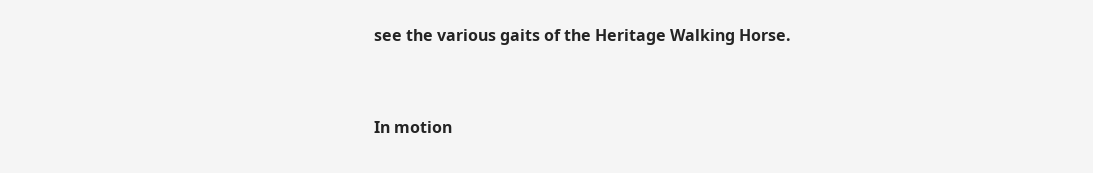see the various gaits of the Heritage Walking Horse.


In motion